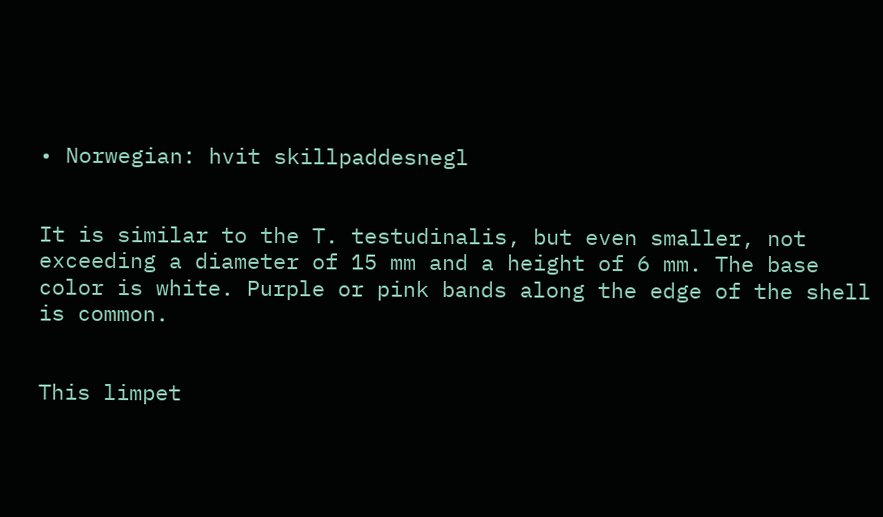• Norwegian: hvit skillpaddesnegl


It is similar to the T. testudinalis, but even smaller, not exceeding a diameter of 15 mm and a height of 6 mm. The base color is white. Purple or pink bands along the edge of the shell is common.


This limpet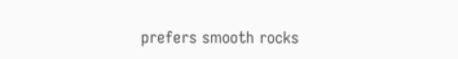prefers smooth rocks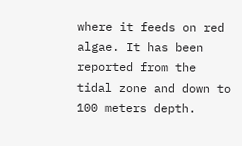where it feeds on red algae. It has been reported from the tidal zone and down to 100 meters depth.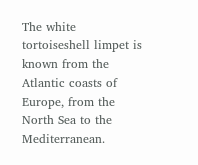The white tortoiseshell limpet is known from the Atlantic coasts of Europe, from the North Sea to the Mediterranean.